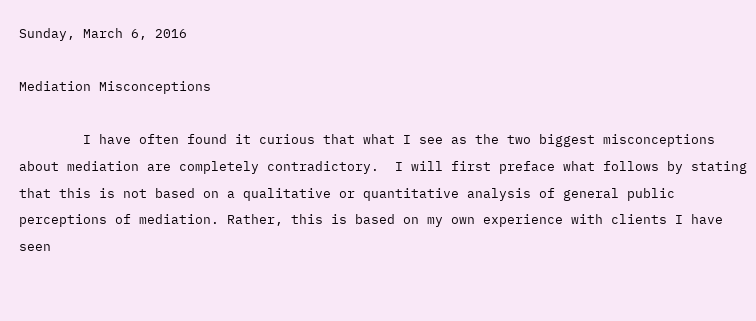Sunday, March 6, 2016

Mediation Misconceptions

        I have often found it curious that what I see as the two biggest misconceptions about mediation are completely contradictory.  I will first preface what follows by stating that this is not based on a qualitative or quantitative analysis of general public perceptions of mediation. Rather, this is based on my own experience with clients I have seen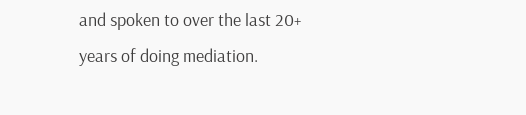and spoken to over the last 20+ years of doing mediation.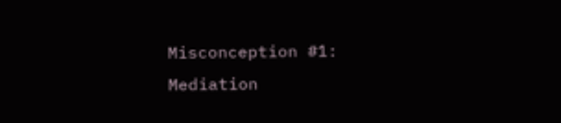Misconception #1:  Mediation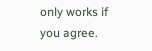only works if you agree.